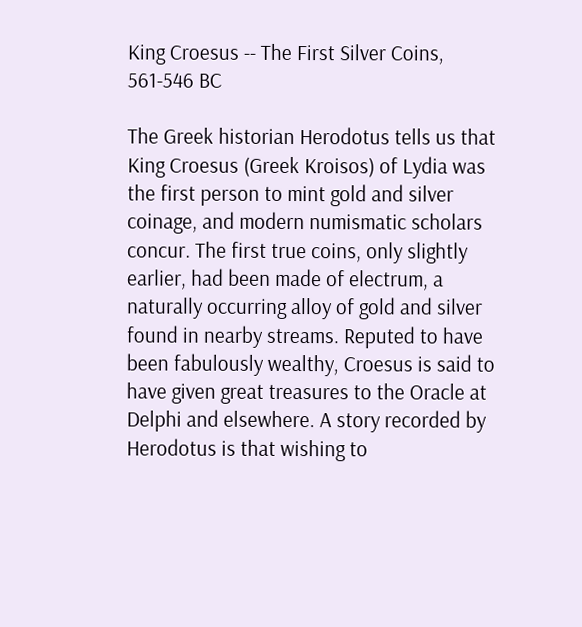King Croesus -- The First Silver Coins, 561-546 BC

The Greek historian Herodotus tells us that King Croesus (Greek Kroisos) of Lydia was the first person to mint gold and silver coinage, and modern numismatic scholars concur. The first true coins, only slightly earlier, had been made of electrum, a naturally occurring alloy of gold and silver found in nearby streams. Reputed to have been fabulously wealthy, Croesus is said to have given great treasures to the Oracle at Delphi and elsewhere. A story recorded by Herodotus is that wishing to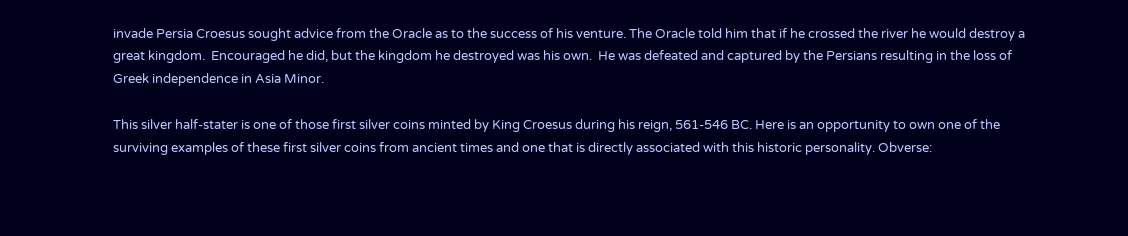invade Persia Croesus sought advice from the Oracle as to the success of his venture. The Oracle told him that if he crossed the river he would destroy a great kingdom.  Encouraged he did, but the kingdom he destroyed was his own.  He was defeated and captured by the Persians resulting in the loss of Greek independence in Asia Minor.

This silver half-stater is one of those first silver coins minted by King Croesus during his reign, 561-546 BC. Here is an opportunity to own one of the surviving examples of these first silver coins from ancient times and one that is directly associated with this historic personality. Obverse: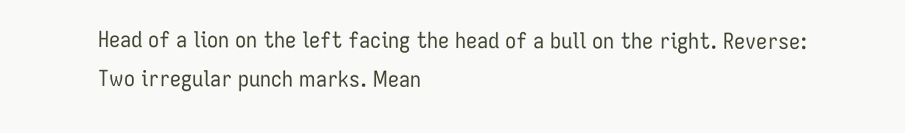Head of a lion on the left facing the head of a bull on the right. Reverse: Two irregular punch marks. Mean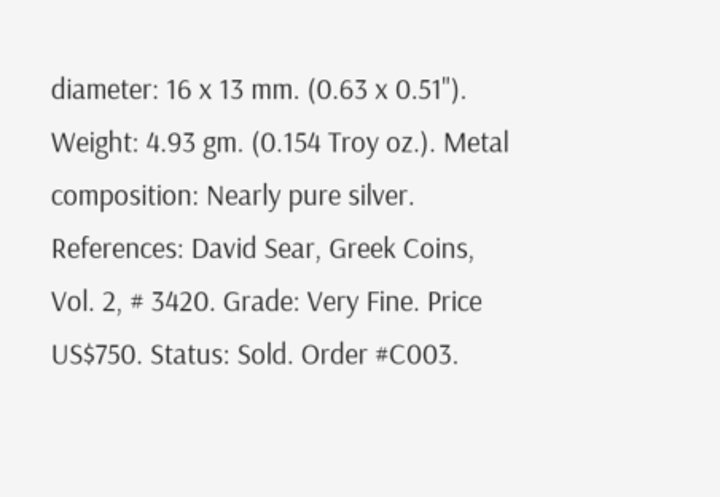diameter: 16 x 13 mm. (0.63 x 0.51"). Weight: 4.93 gm. (0.154 Troy oz.). Metal composition: Nearly pure silver. References: David Sear, Greek Coins, Vol. 2, # 3420. Grade: Very Fine. Price US$750. Status: Sold. Order #C003.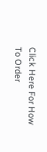Click Here For How To Order